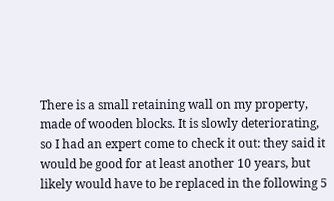There is a small retaining wall on my property, made of wooden blocks. It is slowly deteriorating, so I had an expert come to check it out: they said it would be good for at least another 10 years, but likely would have to be replaced in the following 5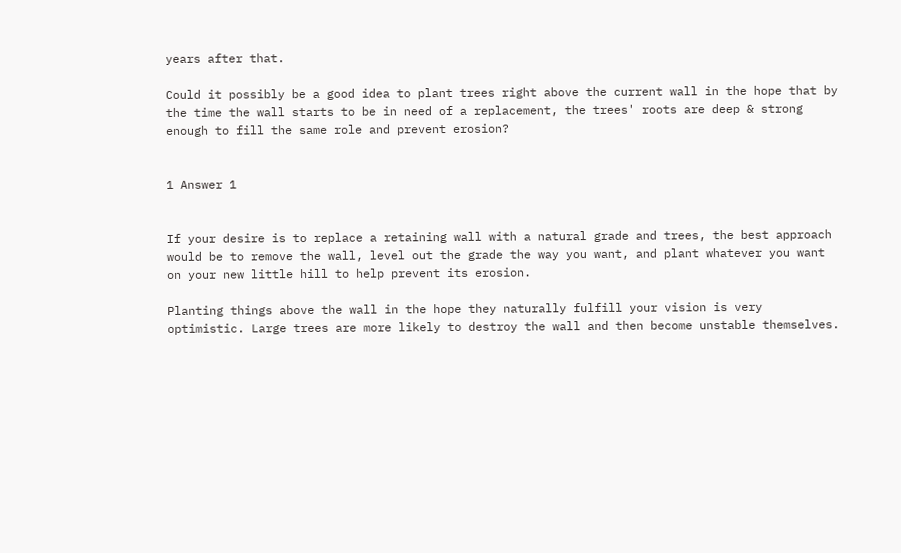years after that.

Could it possibly be a good idea to plant trees right above the current wall in the hope that by the time the wall starts to be in need of a replacement, the trees' roots are deep & strong enough to fill the same role and prevent erosion?


1 Answer 1


If your desire is to replace a retaining wall with a natural grade and trees, the best approach would be to remove the wall, level out the grade the way you want, and plant whatever you want on your new little hill to help prevent its erosion.

Planting things above the wall in the hope they naturally fulfill your vision is very optimistic. Large trees are more likely to destroy the wall and then become unstable themselves.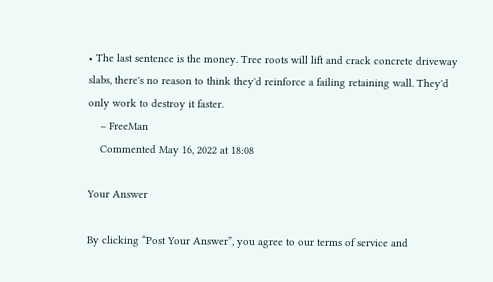• The last sentence is the money. Tree roots will lift and crack concrete driveway slabs, there's no reason to think they'd reinforce a failing retaining wall. They'd only work to destroy it faster.
    – FreeMan
    Commented May 16, 2022 at 18:08

Your Answer

By clicking “Post Your Answer”, you agree to our terms of service and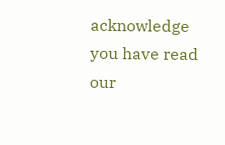acknowledge you have read our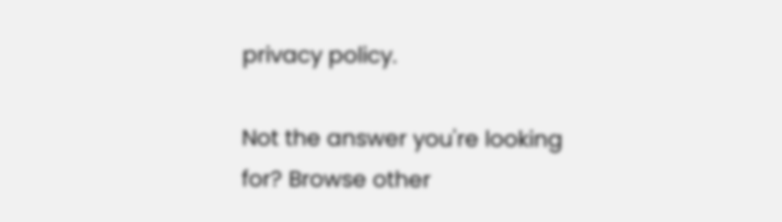privacy policy.

Not the answer you're looking for? Browse other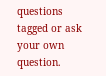questions tagged or ask your own question.